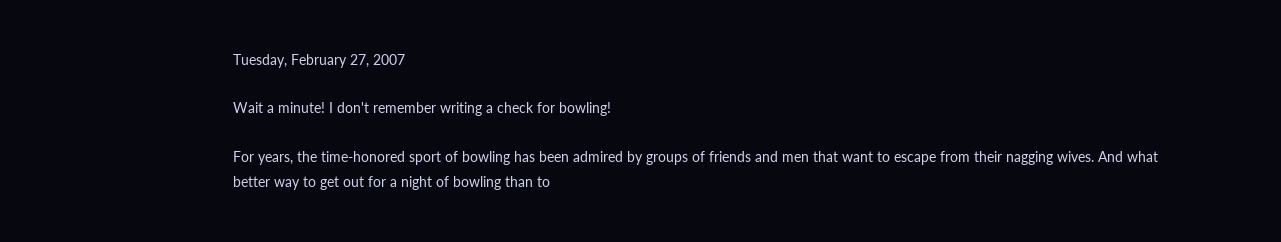Tuesday, February 27, 2007

Wait a minute! I don't remember writing a check for bowling!

For years, the time-honored sport of bowling has been admired by groups of friends and men that want to escape from their nagging wives. And what better way to get out for a night of bowling than to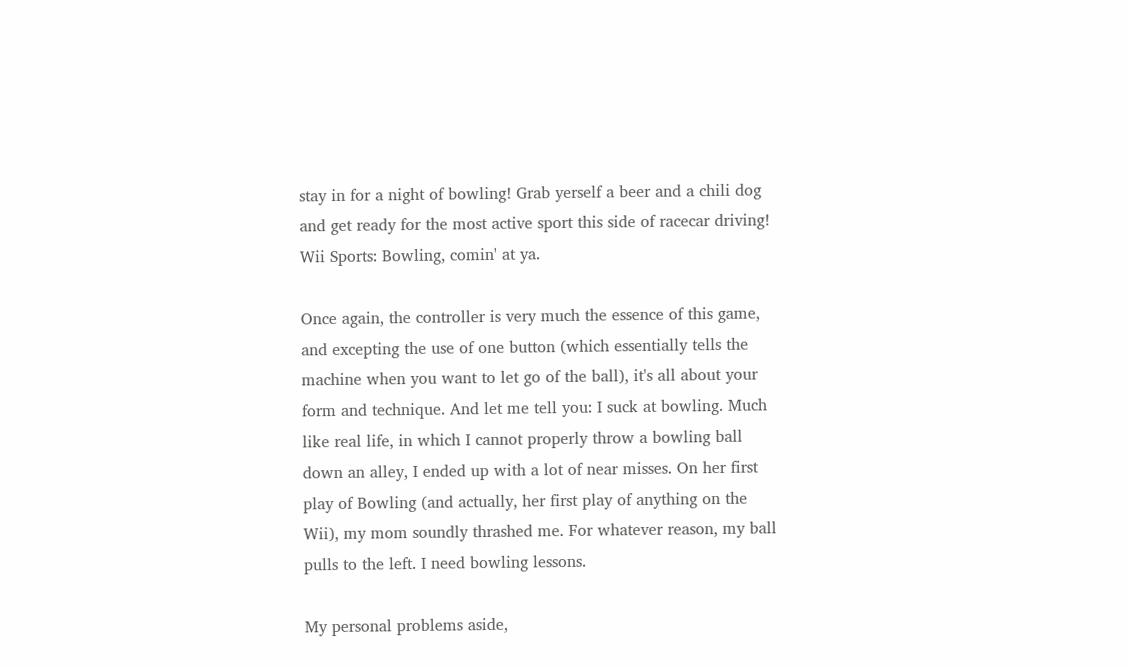stay in for a night of bowling! Grab yerself a beer and a chili dog and get ready for the most active sport this side of racecar driving! Wii Sports: Bowling, comin' at ya.

Once again, the controller is very much the essence of this game, and excepting the use of one button (which essentially tells the machine when you want to let go of the ball), it's all about your form and technique. And let me tell you: I suck at bowling. Much like real life, in which I cannot properly throw a bowling ball down an alley, I ended up with a lot of near misses. On her first play of Bowling (and actually, her first play of anything on the Wii), my mom soundly thrashed me. For whatever reason, my ball pulls to the left. I need bowling lessons.

My personal problems aside,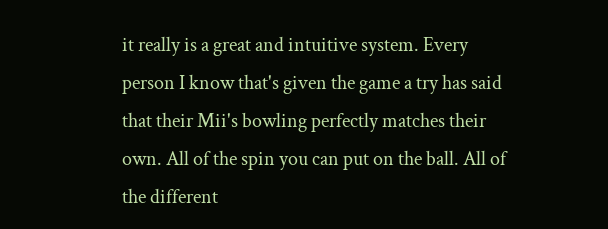it really is a great and intuitive system. Every person I know that's given the game a try has said that their Mii's bowling perfectly matches their own. All of the spin you can put on the ball. All of the different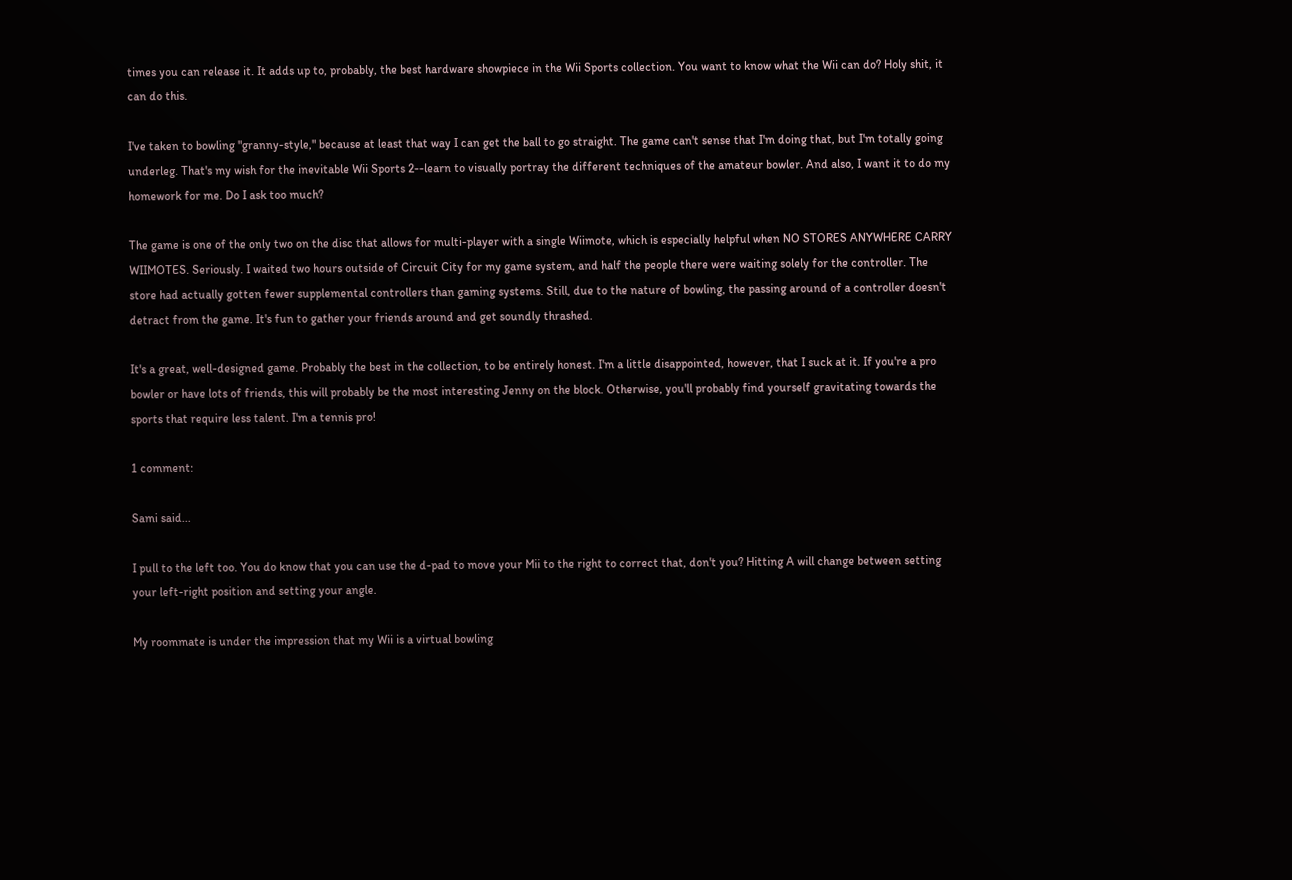times you can release it. It adds up to, probably, the best hardware showpiece in the Wii Sports collection. You want to know what the Wii can do? Holy shit, it can do this.

I've taken to bowling "granny-style," because at least that way I can get the ball to go straight. The game can't sense that I'm doing that, but I'm totally going underleg. That's my wish for the inevitable Wii Sports 2--learn to visually portray the different techniques of the amateur bowler. And also, I want it to do my homework for me. Do I ask too much?

The game is one of the only two on the disc that allows for multi-player with a single Wiimote, which is especially helpful when NO STORES ANYWHERE CARRY WIIMOTES. Seriously. I waited two hours outside of Circuit City for my game system, and half the people there were waiting solely for the controller. The store had actually gotten fewer supplemental controllers than gaming systems. Still, due to the nature of bowling, the passing around of a controller doesn't detract from the game. It's fun to gather your friends around and get soundly thrashed.

It's a great, well-designed game. Probably the best in the collection, to be entirely honest. I'm a little disappointed, however, that I suck at it. If you're a pro bowler or have lots of friends, this will probably be the most interesting Jenny on the block. Otherwise, you'll probably find yourself gravitating towards the sports that require less talent. I'm a tennis pro!

1 comment:

Sami said...

I pull to the left too. You do know that you can use the d-pad to move your Mii to the right to correct that, don't you? Hitting A will change between setting your left-right position and setting your angle.

My roommate is under the impression that my Wii is a virtual bowling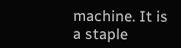machine. It is a staple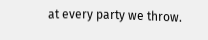at every party we throw.